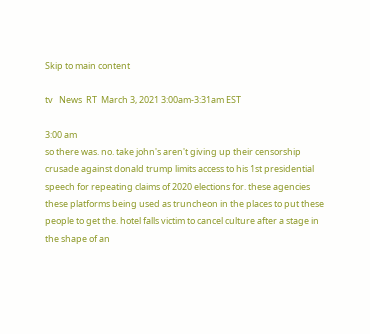Skip to main content

tv   News  RT  March 3, 2021 3:00am-3:31am EST

3:00 am
so there was. no. take john's aren't giving up their censorship crusade against donald trump limits access to his 1st presidential speech for repeating claims of 2020 elections for. these agencies these platforms being used as truncheon in the places to put these people to get the. hotel falls victim to cancel culture after a stage in the shape of an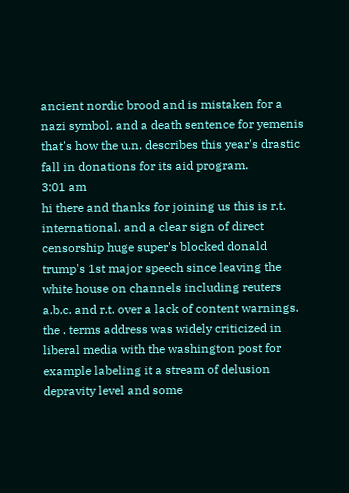ancient nordic brood and is mistaken for a nazi symbol. and a death sentence for yemenis that's how the u.n. describes this year's drastic fall in donations for its aid program.
3:01 am
hi there and thanks for joining us this is r.t. international. and a clear sign of direct censorship huge super's blocked donald trump's 1st major speech since leaving the white house on channels including reuters a.b.c. and r.t. over a lack of content warnings. the . terms address was widely criticized in liberal media with the washington post for example labeling it a stream of delusion depravity level and some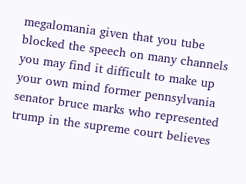megalomania given that you tube blocked the speech on many channels you may find it difficult to make up your own mind former pennsylvania senator bruce marks who represented trump in the supreme court believes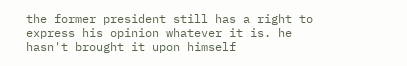the former president still has a right to express his opinion whatever it is. he hasn't brought it upon himself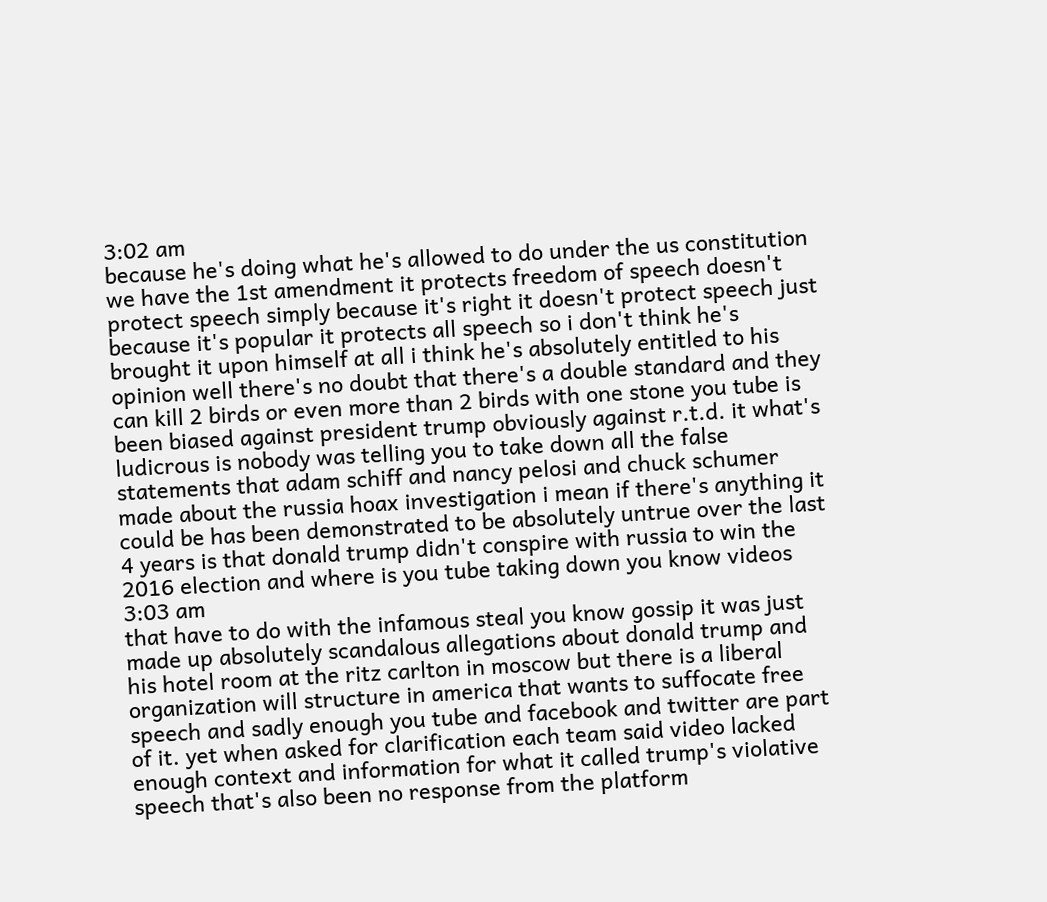3:02 am
because he's doing what he's allowed to do under the us constitution we have the 1st amendment it protects freedom of speech doesn't protect speech simply because it's right it doesn't protect speech just because it's popular it protects all speech so i don't think he's brought it upon himself at all i think he's absolutely entitled to his opinion well there's no doubt that there's a double standard and they can kill 2 birds or even more than 2 birds with one stone you tube is been biased against president trump obviously against r.t.d. it what's ludicrous is nobody was telling you to take down all the false statements that adam schiff and nancy pelosi and chuck schumer made about the russia hoax investigation i mean if there's anything it could be has been demonstrated to be absolutely untrue over the last 4 years is that donald trump didn't conspire with russia to win the 2016 election and where is you tube taking down you know videos
3:03 am
that have to do with the infamous steal you know gossip it was just made up absolutely scandalous allegations about donald trump and his hotel room at the ritz carlton in moscow but there is a liberal organization will structure in america that wants to suffocate free speech and sadly enough you tube and facebook and twitter are part of it. yet when asked for clarification each team said video lacked enough context and information for what it called trump's violative speech that's also been no response from the platform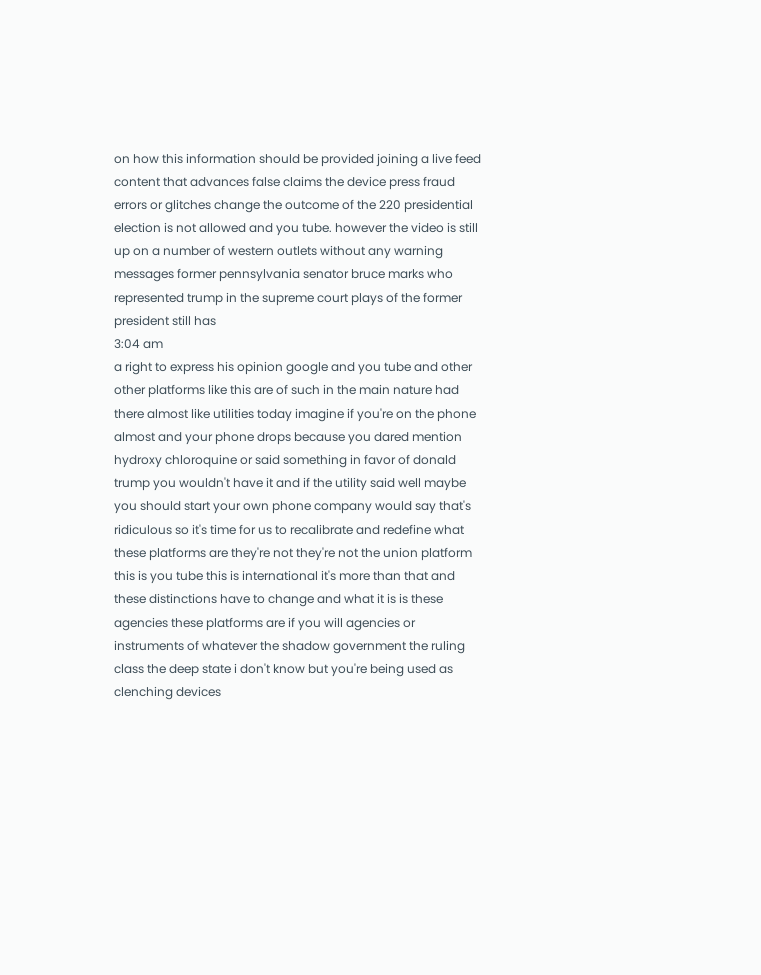on how this information should be provided joining a live feed content that advances false claims the device press fraud errors or glitches change the outcome of the 220 presidential election is not allowed and you tube. however the video is still up on a number of western outlets without any warning messages former pennsylvania senator bruce marks who represented trump in the supreme court plays of the former president still has
3:04 am
a right to express his opinion google and you tube and other other platforms like this are of such in the main nature had there almost like utilities today imagine if you're on the phone almost and your phone drops because you dared mention hydroxy chloroquine or said something in favor of donald trump you wouldn't have it and if the utility said well maybe you should start your own phone company would say that's ridiculous so it's time for us to recalibrate and redefine what these platforms are they're not they're not the union platform this is you tube this is international it's more than that and these distinctions have to change and what it is is these agencies these platforms are if you will agencies or instruments of whatever the shadow government the ruling class the deep state i don't know but you're being used as clenching devices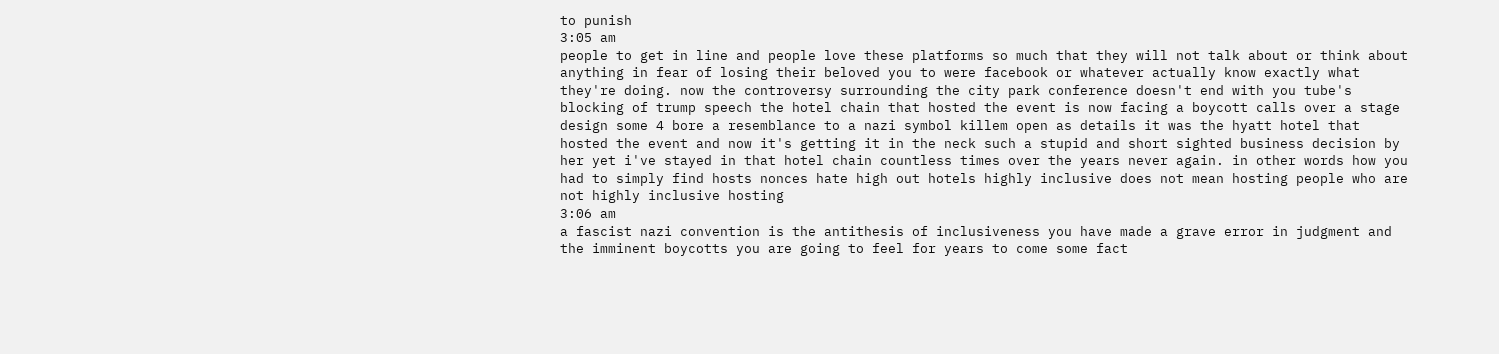to punish
3:05 am
people to get in line and people love these platforms so much that they will not talk about or think about anything in fear of losing their beloved you to were facebook or whatever actually know exactly what they're doing. now the controversy surrounding the city park conference doesn't end with you tube's blocking of trump speech the hotel chain that hosted the event is now facing a boycott calls over a stage design some 4 bore a resemblance to a nazi symbol killem open as details it was the hyatt hotel that hosted the event and now it's getting it in the neck such a stupid and short sighted business decision by her yet i've stayed in that hotel chain countless times over the years never again. in other words how you had to simply find hosts nonces hate high out hotels highly inclusive does not mean hosting people who are not highly inclusive hosting
3:06 am
a fascist nazi convention is the antithesis of inclusiveness you have made a grave error in judgment and the imminent boycotts you are going to feel for years to come some fact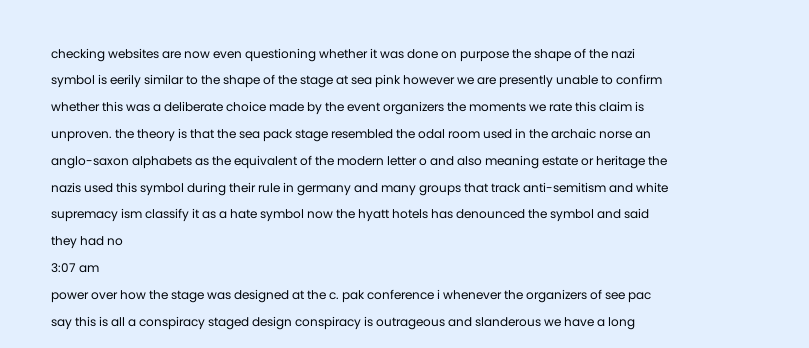checking websites are now even questioning whether it was done on purpose the shape of the nazi symbol is eerily similar to the shape of the stage at sea pink however we are presently unable to confirm whether this was a deliberate choice made by the event organizers the moments we rate this claim is unproven. the theory is that the sea pack stage resembled the odal room used in the archaic norse an anglo-saxon alphabets as the equivalent of the modern letter o and also meaning estate or heritage the nazis used this symbol during their rule in germany and many groups that track anti-semitism and white supremacy ism classify it as a hate symbol now the hyatt hotels has denounced the symbol and said they had no
3:07 am
power over how the stage was designed at the c. pak conference i whenever the organizers of see pac say this is all a conspiracy staged design conspiracy is outrageous and slanderous we have a long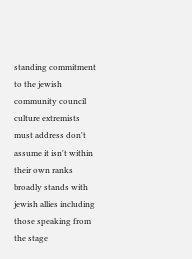standing commitment to the jewish community council culture extremists must address don't assume it isn't within their own ranks broadly stands with jewish allies including those speaking from the stage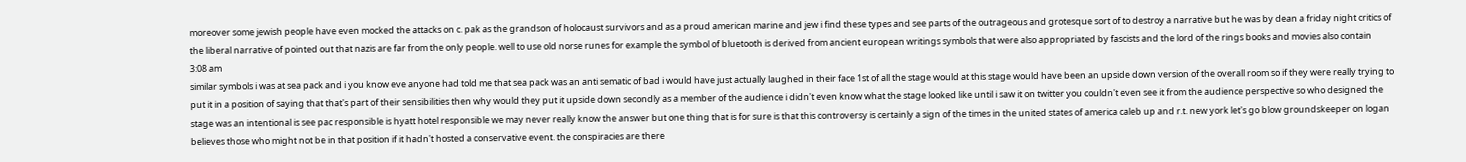moreover some jewish people have even mocked the attacks on c. pak as the grandson of holocaust survivors and as a proud american marine and jew i find these types and see parts of the outrageous and grotesque sort of to destroy a narrative but he was by dean a friday night critics of the liberal narrative of pointed out that nazis are far from the only people. well to use old norse runes for example the symbol of bluetooth is derived from ancient european writings symbols that were also appropriated by fascists and the lord of the rings books and movies also contain
3:08 am
similar symbols i was at sea pack and i you know eve anyone had told me that sea pack was an anti sematic of bad i would have just actually laughed in their face 1st of all the stage would at this stage would have been an upside down version of the overall room so if they were really trying to put it in a position of saying that that's part of their sensibilities then why would they put it upside down secondly as a member of the audience i didn't even know what the stage looked like until i saw it on twitter you couldn't even see it from the audience perspective so who designed the stage was an intentional is see pac responsible is hyatt hotel responsible we may never really know the answer but one thing that is for sure is that this controversy is certainly a sign of the times in the united states of america caleb up and r.t. new york let's go blow groundskeeper on logan believes those who might not be in that position if it hadn't hosted a conservative event. the conspiracies are there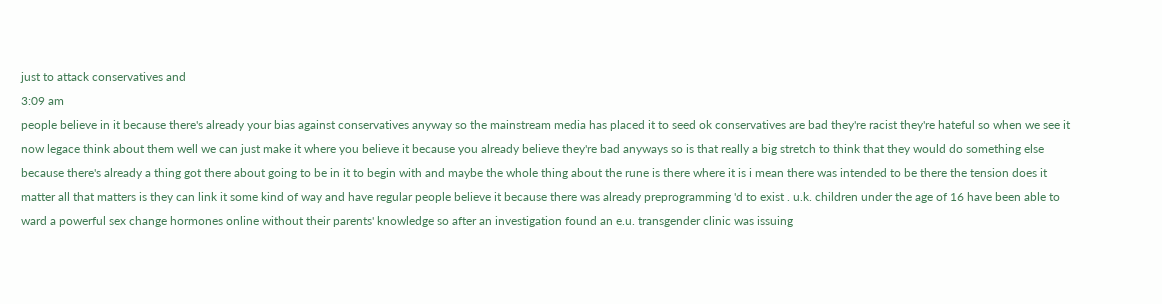just to attack conservatives and
3:09 am
people believe in it because there's already your bias against conservatives anyway so the mainstream media has placed it to seed ok conservatives are bad they're racist they're hateful so when we see it now legace think about them well we can just make it where you believe it because you already believe they're bad anyways so is that really a big stretch to think that they would do something else because there's already a thing got there about going to be in it to begin with and maybe the whole thing about the rune is there where it is i mean there was intended to be there the tension does it matter all that matters is they can link it some kind of way and have regular people believe it because there was already preprogramming 'd to exist . u.k. children under the age of 16 have been able to ward a powerful sex change hormones online without their parents' knowledge so after an investigation found an e.u. transgender clinic was issuing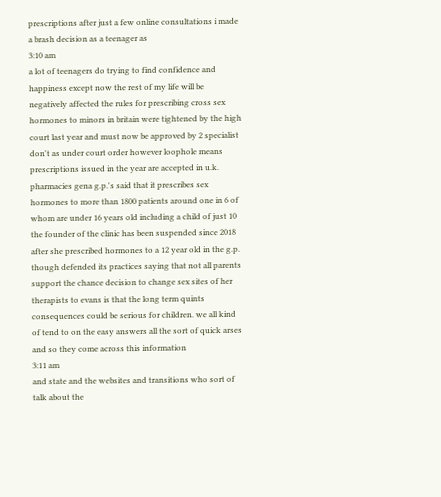prescriptions after just a few online consultations i made a brash decision as a teenager as
3:10 am
a lot of teenagers do trying to find confidence and happiness except now the rest of my life will be negatively affected the rules for prescribing cross sex hormones to minors in britain were tightened by the high court last year and must now be approved by 2 specialist don't as under court order however loophole means prescriptions issued in the year are accepted in u.k. pharmacies gena g.p.'s said that it prescribes sex hormones to more than 1800 patients around one in 6 of whom are under 16 years old including a child of just 10 the founder of the clinic has been suspended since 2018 after she prescribed hormones to a 12 year old in the g.p. though defended its practices saying that not all parents support the chance decision to change sex sites of her therapists to evans is that the long term quints consequences could be serious for children. we all kind of tend to on the easy answers all the sort of quick arses and so they come across this information
3:11 am
and state and the websites and transitions who sort of talk about the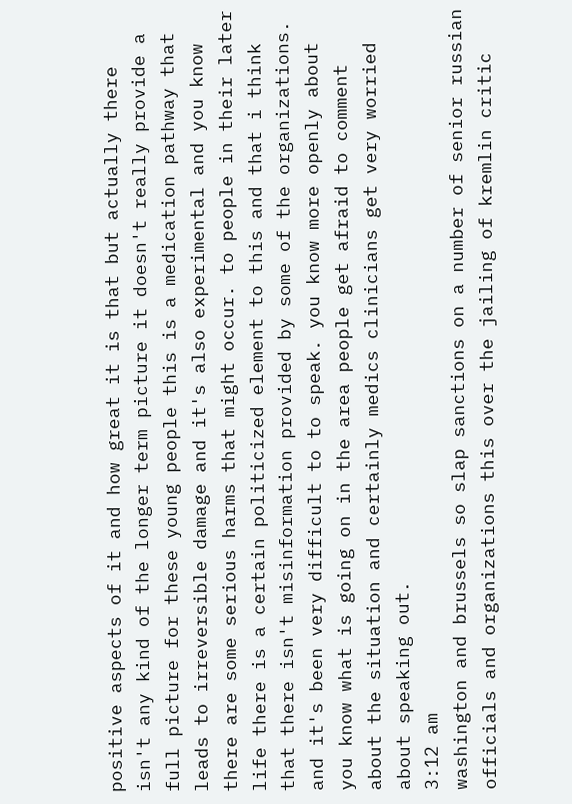positive aspects of it and how great it is that but actually there isn't any kind of the longer term picture it doesn't really provide a full picture for these young people this is a medication pathway that leads to irreversible damage and it's also experimental and you know there are some serious harms that might occur. to people in their later life there is a certain politicized element to this and that i think that there isn't misinformation provided by some of the organizations. and it's been very difficult to to speak. you know more openly about you know what is going on in the area people get afraid to comment about the situation and certainly medics clinicians get very worried about speaking out.
3:12 am
washington and brussels so slap sanctions on a number of senior russian officials and organizations this over the jailing of kremlin critic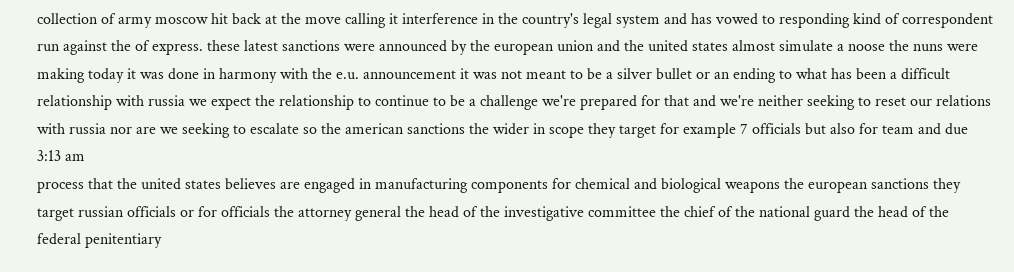collection of army moscow hit back at the move calling it interference in the country's legal system and has vowed to responding kind of correspondent run against the of express. these latest sanctions were announced by the european union and the united states almost simulate a noose the nuns were making today it was done in harmony with the e.u. announcement it was not meant to be a silver bullet or an ending to what has been a difficult relationship with russia we expect the relationship to continue to be a challenge we're prepared for that and we're neither seeking to reset our relations with russia nor are we seeking to escalate so the american sanctions the wider in scope they target for example 7 officials but also for team and due
3:13 am
process that the united states believes are engaged in manufacturing components for chemical and biological weapons the european sanctions they target russian officials or for officials the attorney general the head of the investigative committee the chief of the national guard the head of the federal penitentiary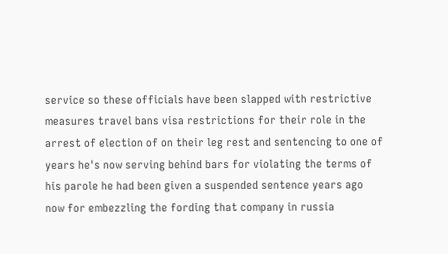service so these officials have been slapped with restrictive measures travel bans visa restrictions for their role in the arrest of election of on their leg rest and sentencing to one of years he's now serving behind bars for violating the terms of his parole he had been given a suspended sentence years ago now for embezzling the fording that company in russia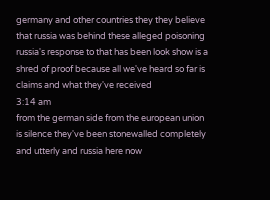germany and other countries they they believe that russia was behind these alleged poisoning russia's response to that has been look show is a shred of proof because all we've heard so far is claims and what they've received
3:14 am
from the german side from the european union is silence they've been stonewalled completely and utterly and russia here now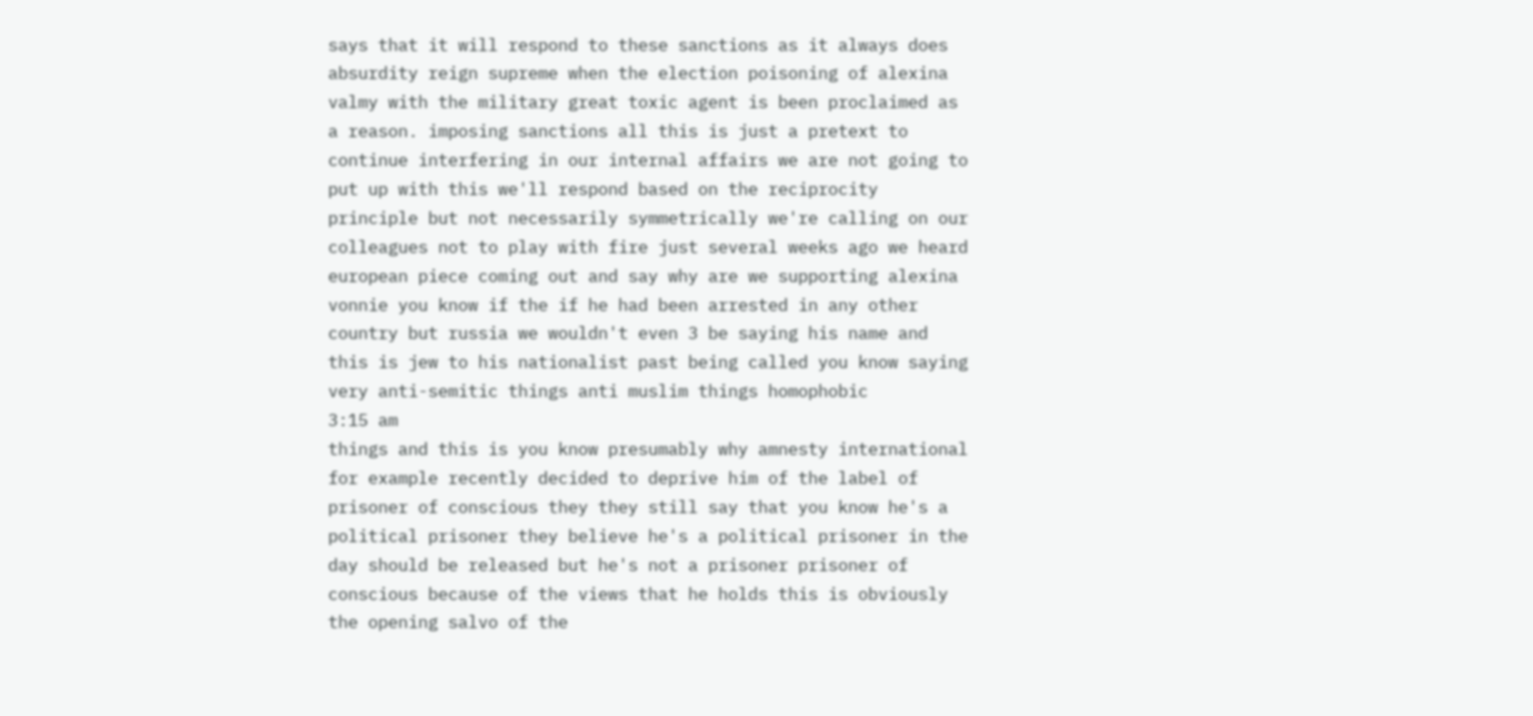says that it will respond to these sanctions as it always does absurdity reign supreme when the election poisoning of alexina valmy with the military great toxic agent is been proclaimed as a reason. imposing sanctions all this is just a pretext to continue interfering in our internal affairs we are not going to put up with this we'll respond based on the reciprocity principle but not necessarily symmetrically we're calling on our colleagues not to play with fire just several weeks ago we heard european piece coming out and say why are we supporting alexina vonnie you know if the if he had been arrested in any other country but russia we wouldn't even 3 be saying his name and this is jew to his nationalist past being called you know saying very anti-semitic things anti muslim things homophobic
3:15 am
things and this is you know presumably why amnesty international for example recently decided to deprive him of the label of prisoner of conscious they they still say that you know he's a political prisoner they believe he's a political prisoner in the day should be released but he's not a prisoner prisoner of conscious because of the views that he holds this is obviously the opening salvo of the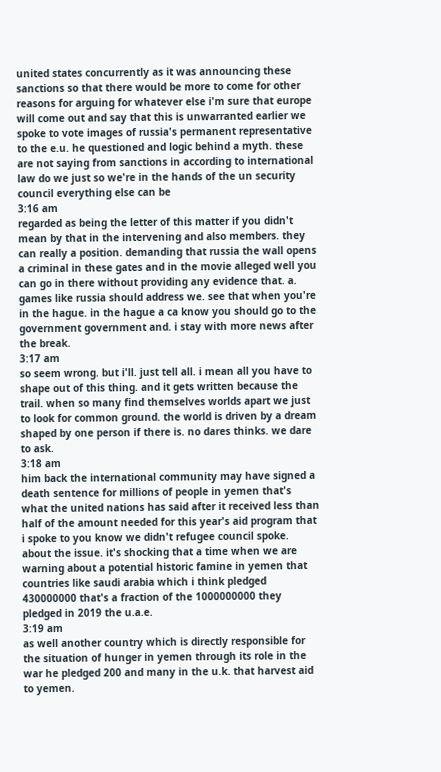united states concurrently as it was announcing these sanctions so that there would be more to come for other reasons for arguing for whatever else i'm sure that europe will come out and say that this is unwarranted earlier we spoke to vote images of russia's permanent representative to the e.u. he questioned and logic behind a myth. these are not saying from sanctions in according to international law do we just so we're in the hands of the un security council everything else can be
3:16 am
regarded as being the letter of this matter if you didn't mean by that in the intervening and also members. they can really a position. demanding that russia the wall opens a criminal in these gates and in the movie alleged well you can go in there without providing any evidence that. a. games like russia should address we. see that when you're in the hague. in the hague a ca know you should go to the government government and. i stay with more news after the break.
3:17 am
so seem wrong. but i'll. just tell all. i mean all you have to shape out of this thing. and it gets written because the trail. when so many find themselves worlds apart we just to look for common ground. the world is driven by a dream shaped by one person if there is. no dares thinks. we dare to ask.
3:18 am
him back the international community may have signed a death sentence for millions of people in yemen that's what the united nations has said after it received less than half of the amount needed for this year's aid program that i spoke to you know we didn't refugee council spoke. about the issue. it's shocking that a time when we are warning about a potential historic famine in yemen that countries like saudi arabia which i think pledged 430000000 that's a fraction of the 1000000000 they pledged in 2019 the u.a.e.
3:19 am
as well another country which is directly responsible for the situation of hunger in yemen through its role in the war he pledged 200 and many in the u.k. that harvest aid to yemen.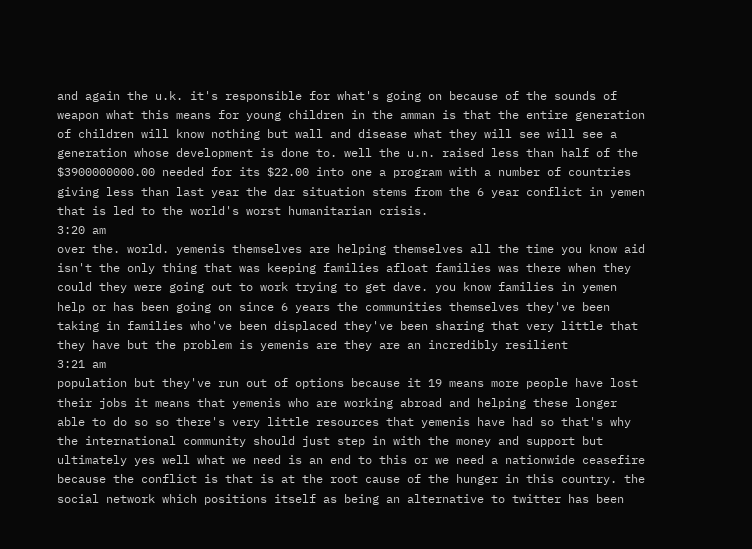and again the u.k. it's responsible for what's going on because of the sounds of weapon what this means for young children in the amman is that the entire generation of children will know nothing but wall and disease what they will see will see a generation whose development is done to. well the u.n. raised less than half of the $3900000000.00 needed for its $22.00 into one a program with a number of countries giving less than last year the dar situation stems from the 6 year conflict in yemen that is led to the world's worst humanitarian crisis.
3:20 am
over the. world. yemenis themselves are helping themselves all the time you know aid isn't the only thing that was keeping families afloat families was there when they could they were going out to work trying to get dave. you know families in yemen help or has been going on since 6 years the communities themselves they've been taking in families who've been displaced they've been sharing that very little that they have but the problem is yemenis are they are an incredibly resilient
3:21 am
population but they've run out of options because it 19 means more people have lost their jobs it means that yemenis who are working abroad and helping these longer able to do so so there's very little resources that yemenis have had so that's why the international community should just step in with the money and support but ultimately yes well what we need is an end to this or we need a nationwide ceasefire because the conflict is that is at the root cause of the hunger in this country. the social network which positions itself as being an alternative to twitter has been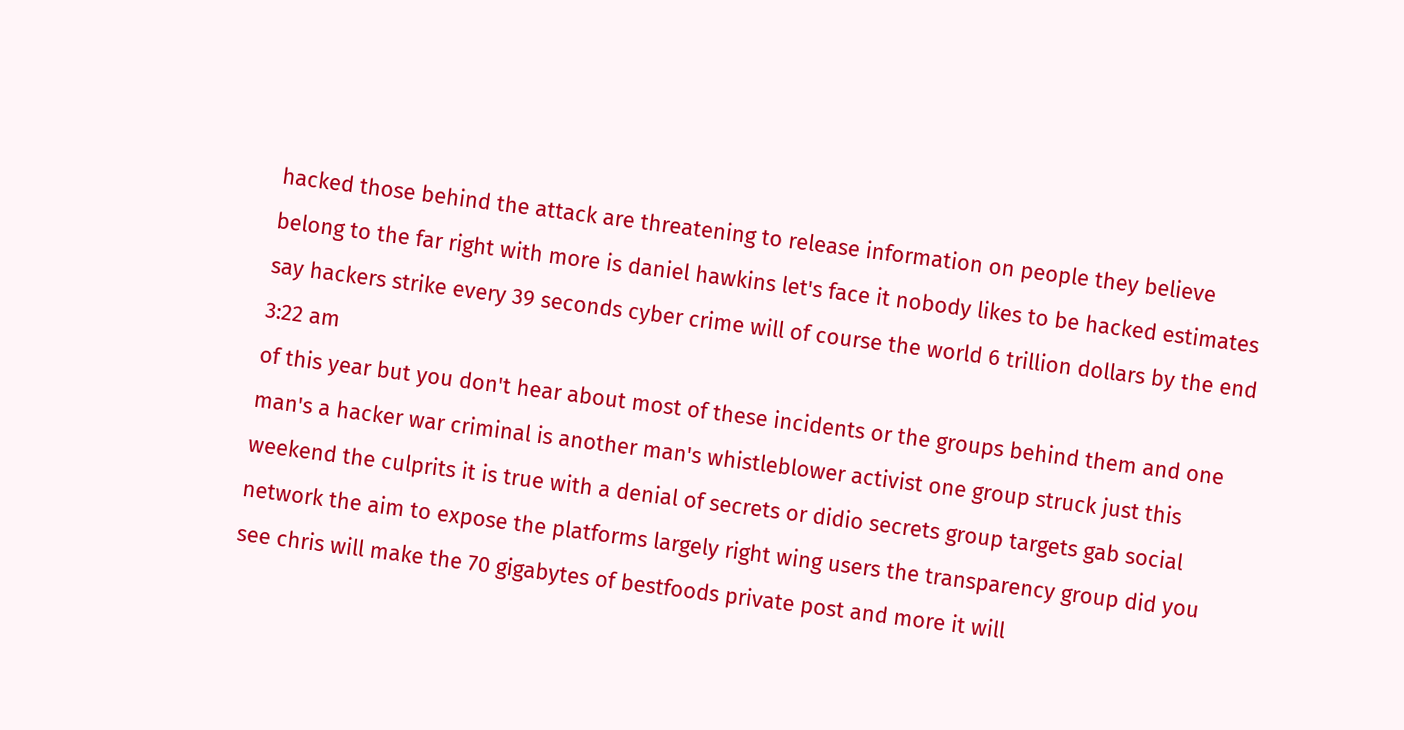hacked those behind the attack are threatening to release information on people they believe belong to the far right with more is daniel hawkins let's face it nobody likes to be hacked estimates say hackers strike every 39 seconds cyber crime will of course the world 6 trillion dollars by the end
3:22 am
of this year but you don't hear about most of these incidents or the groups behind them and one man's a hacker war criminal is another man's whistleblower activist one group struck just this weekend the culprits it is true with a denial of secrets or didio secrets group targets gab social network the aim to expose the platforms largely right wing users the transparency group did you see chris will make the 70 gigabytes of bestfoods private post and more it will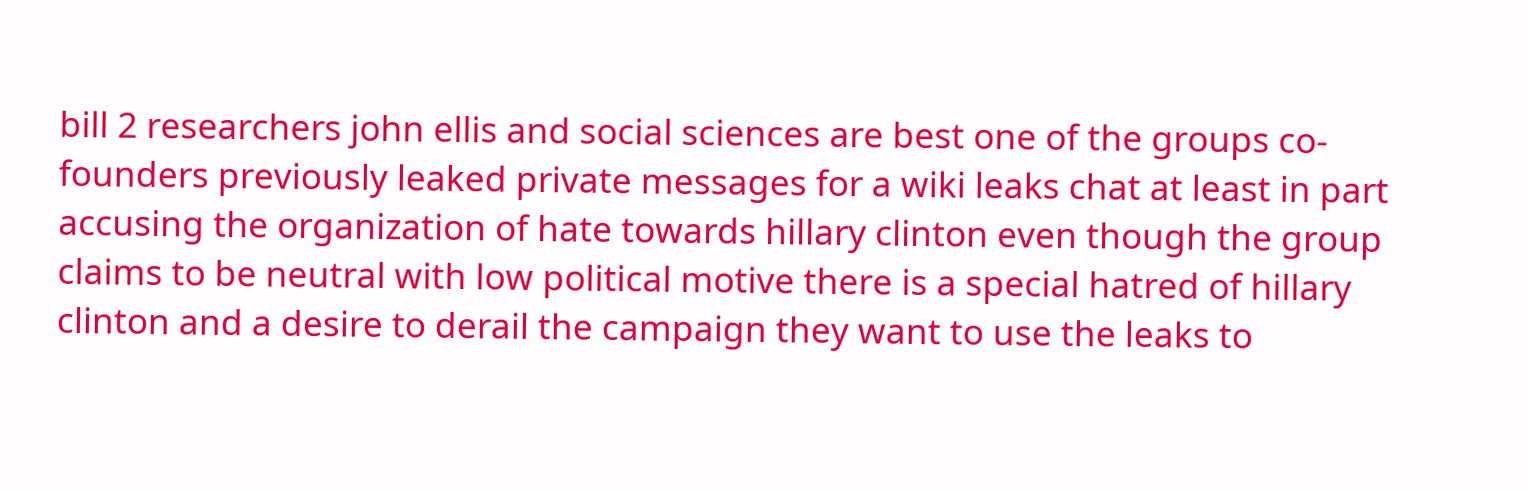bill 2 researchers john ellis and social sciences are best one of the groups co-founders previously leaked private messages for a wiki leaks chat at least in part accusing the organization of hate towards hillary clinton even though the group claims to be neutral with low political motive there is a special hatred of hillary clinton and a desire to derail the campaign they want to use the leaks to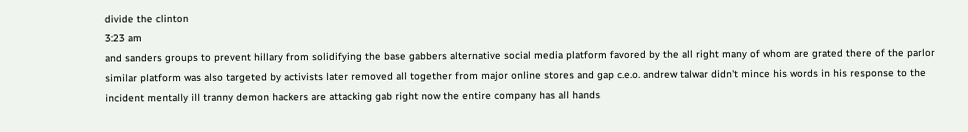divide the clinton
3:23 am
and sanders groups to prevent hillary from solidifying the base gabbers alternative social media platform favored by the all right many of whom are grated there of the parlor similar platform was also targeted by activists later removed all together from major online stores and gap c.e.o. andrew talwar didn't mince his words in his response to the incident mentally ill tranny demon hackers are attacking gab right now the entire company has all hands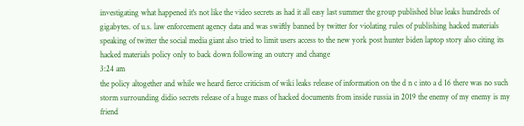investigating what happened it's not like the video secrets as had it all easy last summer the group published blue leaks hundreds of gigabytes. of u.s. law enforcement agency data and was swiftly banned by twitter for violating rules of publishing hacked materials speaking of twitter the social media giant also tried to limit users access to the new york post hunter biden laptop story also citing its hacked materials policy only to back down following an outcry and change
3:24 am
the policy altogether and while we heard fierce criticism of wiki leaks release of information on the d n c into a d 16 there was no such storm surrounding didio secrets release of a huge mass of hacked documents from inside russia in 2019 the enemy of my enemy is my friend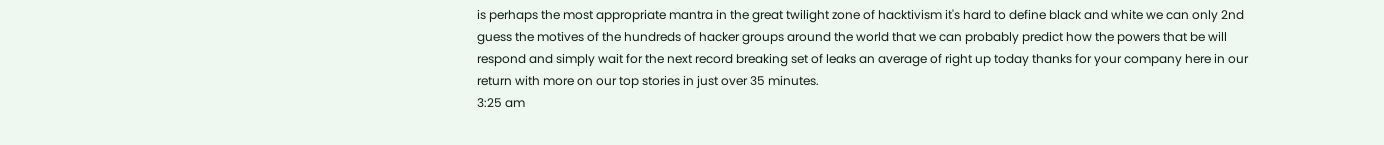is perhaps the most appropriate mantra in the great twilight zone of hacktivism it's hard to define black and white we can only 2nd guess the motives of the hundreds of hacker groups around the world that we can probably predict how the powers that be will respond and simply wait for the next record breaking set of leaks an average of right up today thanks for your company here in our return with more on our top stories in just over 35 minutes.
3:25 am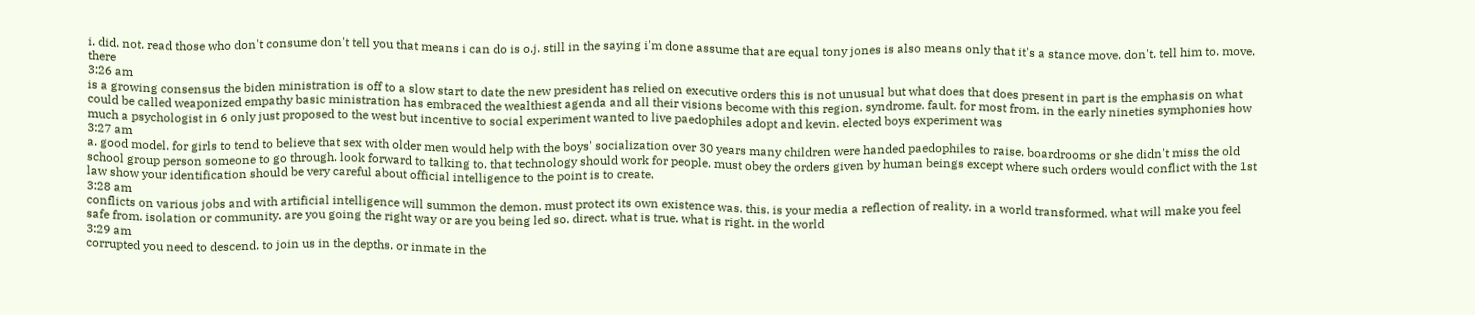i. did. not. read those who don't consume don't tell you that means i can do is o.j. still in the saying i'm done assume that are equal tony jones is also means only that it's a stance move. don't. tell him to. move. there
3:26 am
is a growing consensus the biden ministration is off to a slow start to date the new president has relied on executive orders this is not unusual but what does that does present in part is the emphasis on what could be called weaponized empathy basic ministration has embraced the wealthiest agenda and all their visions become with this region. syndrome. fault. for most from. in the early nineties symphonies how much a psychologist in 6 only just proposed to the west but incentive to social experiment wanted to live paedophiles adopt and kevin. elected boys experiment was
3:27 am
a. good model. for girls to tend to believe that sex with older men would help with the boys' socialization over 30 years many children were handed paedophiles to raise. boardrooms or she didn't miss the old school group person someone to go through. look forward to talking to. that technology should work for people. must obey the orders given by human beings except where such orders would conflict with the 1st law show your identification should be very careful about official intelligence to the point is to create.
3:28 am
conflicts on various jobs and with artificial intelligence will summon the demon. must protect its own existence was. this. is your media a reflection of reality. in a world transformed. what will make you feel safe from. isolation or community. are you going the right way or are you being led so. direct. what is true. what is right. in the world
3:29 am
corrupted you need to descend. to join us in the depths. or inmate in the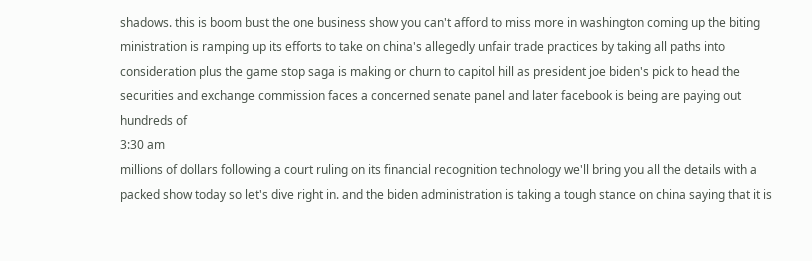shadows. this is boom bust the one business show you can't afford to miss more in washington coming up the biting ministration is ramping up its efforts to take on china's allegedly unfair trade practices by taking all paths into consideration plus the game stop saga is making or churn to capitol hill as president joe biden's pick to head the securities and exchange commission faces a concerned senate panel and later facebook is being are paying out hundreds of
3:30 am
millions of dollars following a court ruling on its financial recognition technology we'll bring you all the details with a packed show today so let's dive right in. and the biden administration is taking a tough stance on china saying that it is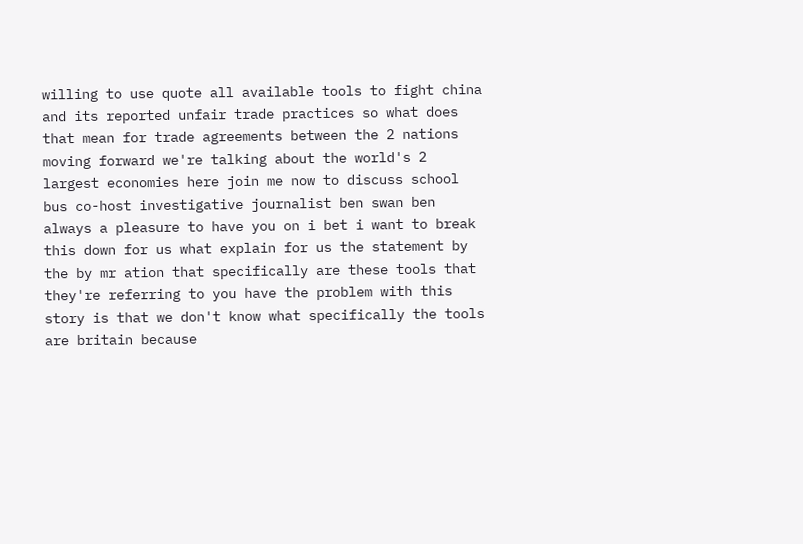willing to use quote all available tools to fight china and its reported unfair trade practices so what does that mean for trade agreements between the 2 nations moving forward we're talking about the world's 2 largest economies here join me now to discuss school bus co-host investigative journalist ben swan ben always a pleasure to have you on i bet i want to break this down for us what explain for us the statement by the by mr ation that specifically are these tools that they're referring to you have the problem with this story is that we don't know what specifically the tools are britain because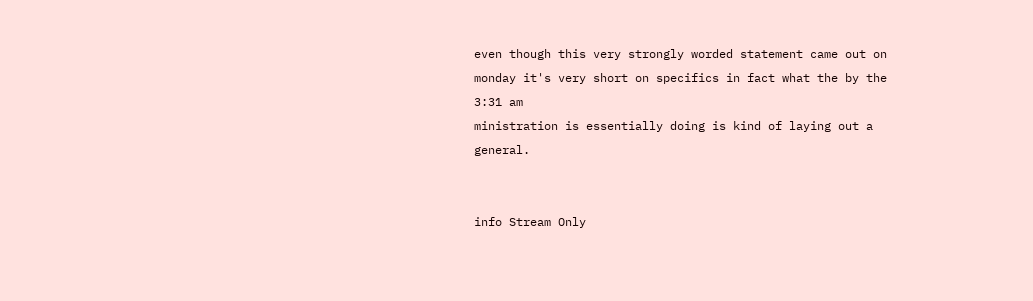even though this very strongly worded statement came out on monday it's very short on specifics in fact what the by the
3:31 am
ministration is essentially doing is kind of laying out a general.


info Stream Only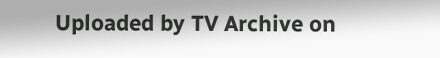Uploaded by TV Archive on